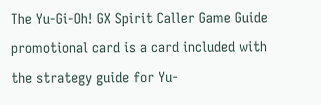The Yu-Gi-Oh! GX Spirit Caller Game Guide promotional card is a card included with the strategy guide for Yu-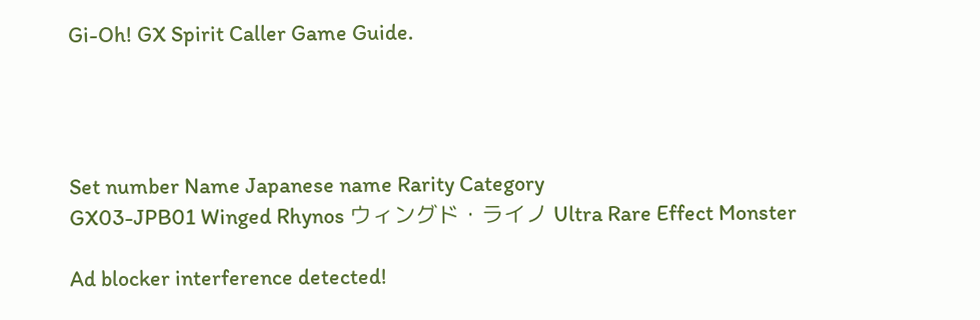Gi-Oh! GX Spirit Caller Game Guide.




Set number Name Japanese name Rarity Category
GX03-JPB01 Winged Rhynos ウィングド・ライノ Ultra Rare Effect Monster

Ad blocker interference detected!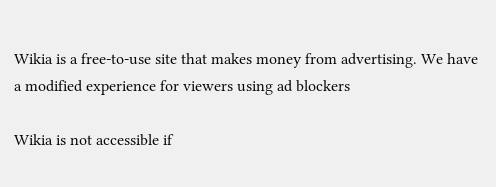Wikia is a free-to-use site that makes money from advertising. We have a modified experience for viewers using ad blockers

Wikia is not accessible if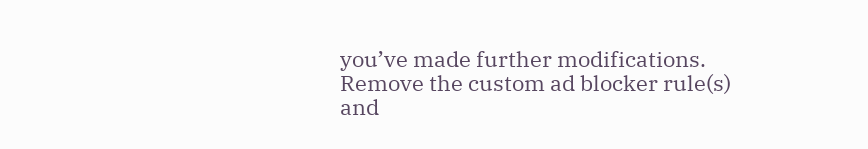you’ve made further modifications. Remove the custom ad blocker rule(s) and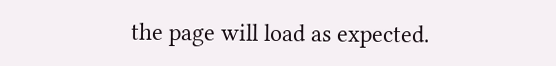the page will load as expected.